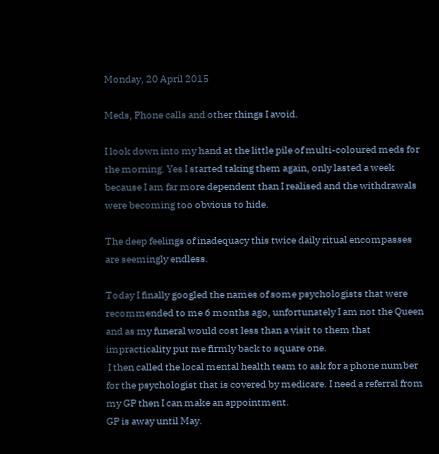Monday, 20 April 2015

Meds, Phone calls and other things I avoid.

I look down into my hand at the little pile of multi-coloured meds for the morning. Yes I started taking them again, only lasted a week because I am far more dependent than I realised and the withdrawals were becoming too obvious to hide.

The deep feelings of inadequacy this twice daily ritual encompasses are seemingly endless.

Today I finally googled the names of some psychologists that were recommended to me 6 months ago, unfortunately I am not the Queen and as my funeral would cost less than a visit to them that impracticality put me firmly back to square one.
 I then called the local mental health team to ask for a phone number for the psychologist that is covered by medicare. I need a referral from my GP then I can make an appointment.
GP is away until May.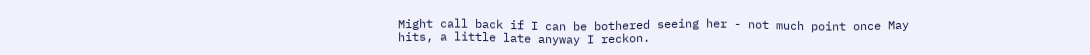Might call back if I can be bothered seeing her - not much point once May hits, a little late anyway I reckon.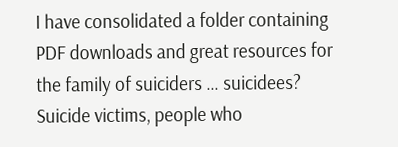I have consolidated a folder containing PDF downloads and great resources for the family of suiciders … suicidees? Suicide victims, people who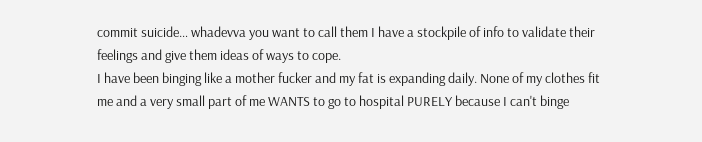commit suicide… whadevva you want to call them I have a stockpile of info to validate their feelings and give them ideas of ways to cope.
I have been binging like a mother fucker and my fat is expanding daily. None of my clothes fit me and a very small part of me WANTS to go to hospital PURELY because I can't binge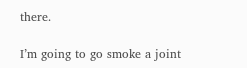there.

I’m going to go smoke a joint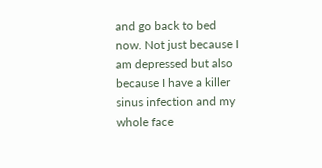and go back to bed now. Not just because I am depressed but also because I have a killer sinus infection and my whole face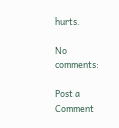hurts.

No comments:

Post a Comment